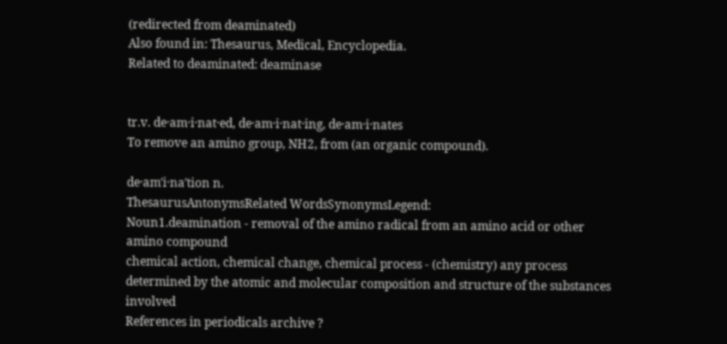(redirected from deaminated)
Also found in: Thesaurus, Medical, Encyclopedia.
Related to deaminated: deaminase


tr.v. de·am·i·nat·ed, de·am·i·nat·ing, de·am·i·nates
To remove an amino group, NH2, from (an organic compound).

de·am′i·na′tion n.
ThesaurusAntonymsRelated WordsSynonymsLegend:
Noun1.deamination - removal of the amino radical from an amino acid or other amino compound
chemical action, chemical change, chemical process - (chemistry) any process determined by the atomic and molecular composition and structure of the substances involved
References in periodicals archive ?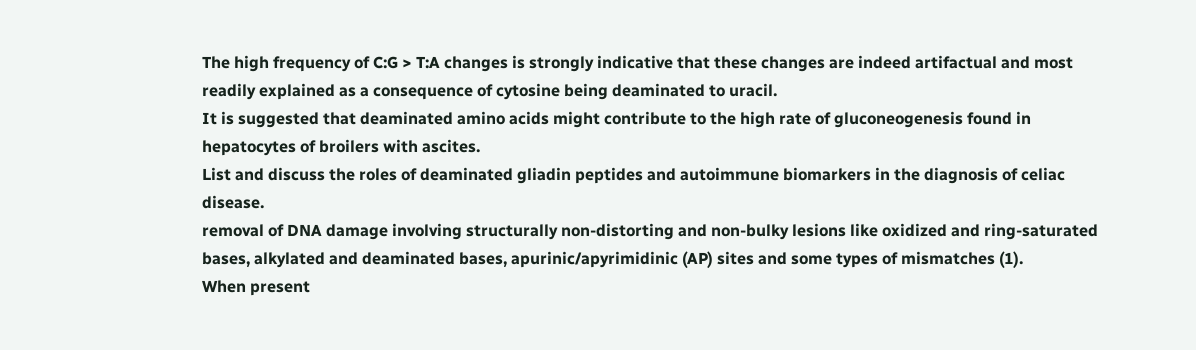The high frequency of C:G > T:A changes is strongly indicative that these changes are indeed artifactual and most readily explained as a consequence of cytosine being deaminated to uracil.
It is suggested that deaminated amino acids might contribute to the high rate of gluconeogenesis found in hepatocytes of broilers with ascites.
List and discuss the roles of deaminated gliadin peptides and autoimmune biomarkers in the diagnosis of celiac disease.
removal of DNA damage involving structurally non-distorting and non-bulky lesions like oxidized and ring-saturated bases, alkylated and deaminated bases, apurinic/apyrimidinic (AP) sites and some types of mismatches (1).
When present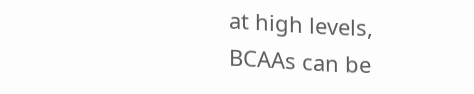at high levels, BCAAs can be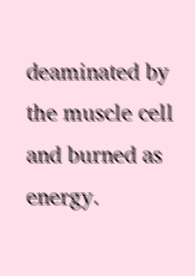deaminated by the muscle cell and burned as energy.